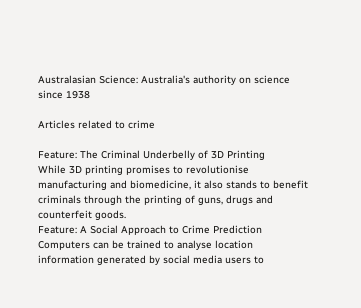Australasian Science: Australia's authority on science since 1938

Articles related to crime

Feature: The Criminal Underbelly of 3D Printing
While 3D printing promises to revolutionise manufacturing and biomedicine, it also stands to benefit criminals through the printing of guns, drugs and counterfeit goods.
Feature: A Social Approach to Crime Prediction
Computers can be trained to analyse location information generated by social media users to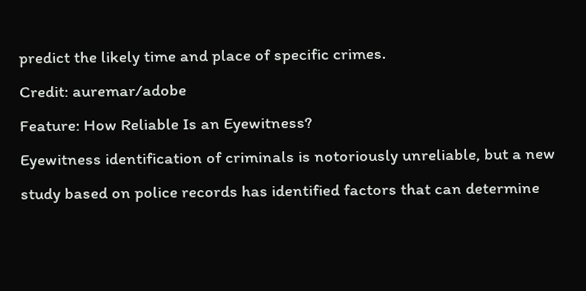predict the likely time and place of specific crimes.
Credit: auremar/adobe
Feature: How Reliable Is an Eyewitness?
Eyewitness identification of criminals is notoriously unreliable, but a new study based on police records has identified factors that can determine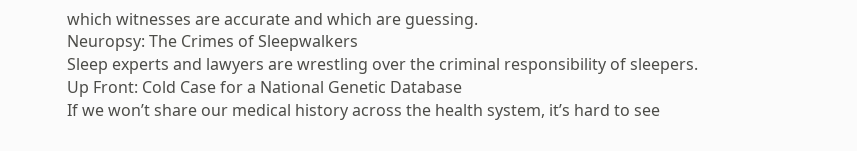which witnesses are accurate and which are guessing.
Neuropsy: The Crimes of Sleepwalkers
Sleep experts and lawyers are wrestling over the criminal responsibility of sleepers.
Up Front: Cold Case for a National Genetic Database
If we won’t share our medical history across the health system, it’s hard to see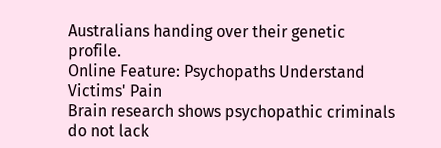Australians handing over their genetic profile.
Online Feature: Psychopaths Understand Victims' Pain
Brain research shows psychopathic criminals do not lack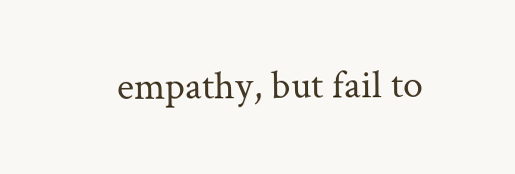empathy, but fail to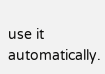use it automatically.